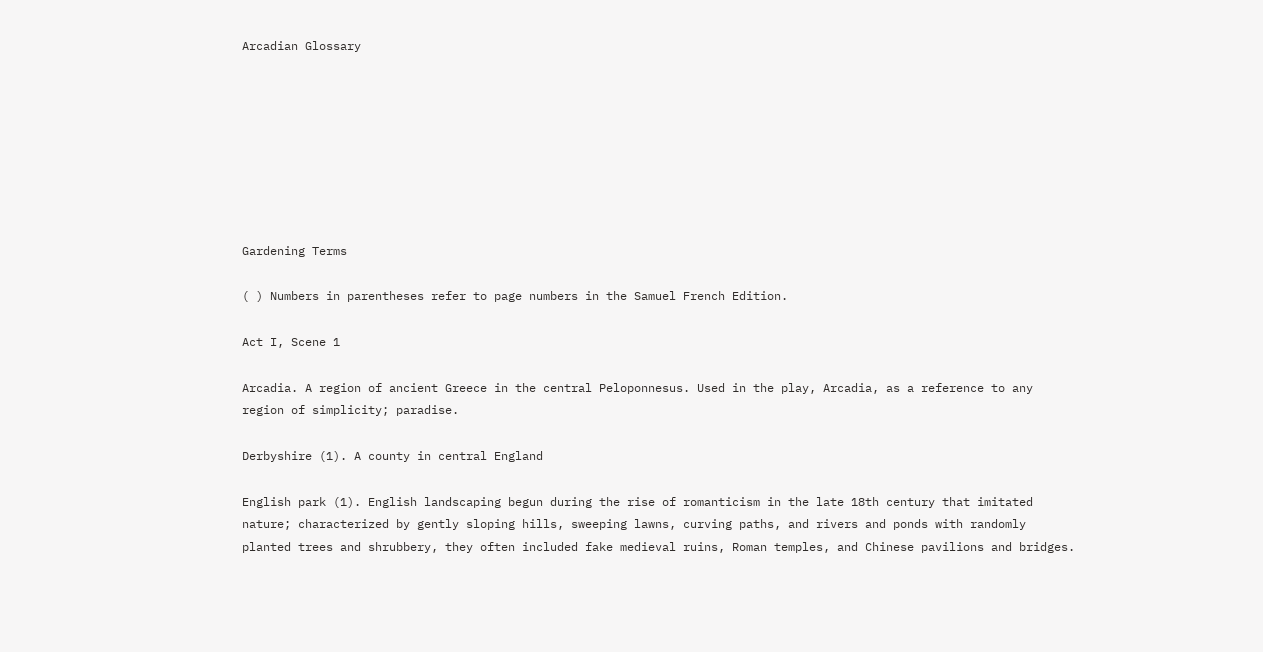Arcadian Glossary








Gardening Terms

( ) Numbers in parentheses refer to page numbers in the Samuel French Edition.

Act I, Scene 1

Arcadia. A region of ancient Greece in the central Peloponnesus. Used in the play, Arcadia, as a reference to any region of simplicity; paradise.

Derbyshire (1). A county in central England

English park (1). English landscaping begun during the rise of romanticism in the late 18th century that imitated nature; characterized by gently sloping hills, sweeping lawns, curving paths, and rivers and ponds with randomly planted trees and shrubbery, they often included fake medieval ruins, Roman temples, and Chinese pavilions and bridges.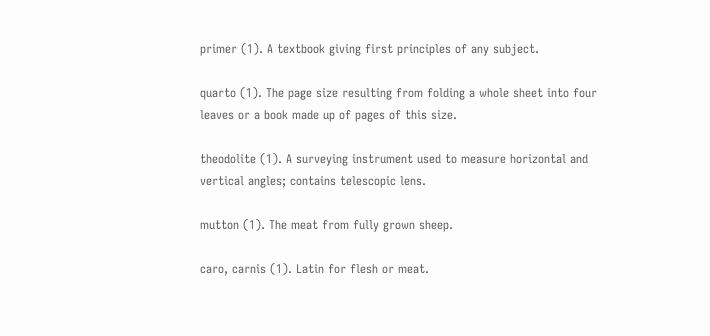primer (1). A textbook giving first principles of any subject.

quarto (1). The page size resulting from folding a whole sheet into four leaves or a book made up of pages of this size.

theodolite (1). A surveying instrument used to measure horizontal and vertical angles; contains telescopic lens.

mutton (1). The meat from fully grown sheep.

caro, carnis (1). Latin for flesh or meat.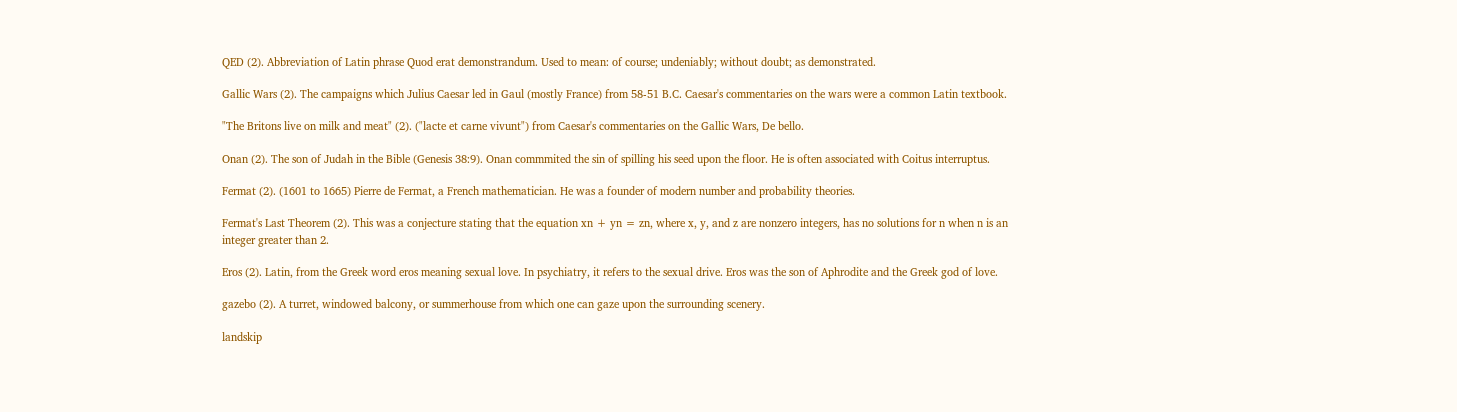QED (2). Abbreviation of Latin phrase Quod erat demonstrandum. Used to mean: of course; undeniably; without doubt; as demonstrated.

Gallic Wars (2). The campaigns which Julius Caesar led in Gaul (mostly France) from 58-51 B.C. Caesar's commentaries on the wars were a common Latin textbook.

"The Britons live on milk and meat" (2). ("lacte et carne vivunt") from Caesar's commentaries on the Gallic Wars, De bello.

Onan (2). The son of Judah in the Bible (Genesis 38:9). Onan commmited the sin of spilling his seed upon the floor. He is often associated with Coitus interruptus.

Fermat (2). (1601 to 1665) Pierre de Fermat, a French mathematician. He was a founder of modern number and probability theories.

Fermat's Last Theorem (2). This was a conjecture stating that the equation xn + yn = zn, where x, y, and z are nonzero integers, has no solutions for n when n is an integer greater than 2.

Eros (2). Latin, from the Greek word eros meaning sexual love. In psychiatry, it refers to the sexual drive. Eros was the son of Aphrodite and the Greek god of love.

gazebo (2). A turret, windowed balcony, or summerhouse from which one can gaze upon the surrounding scenery.

landskip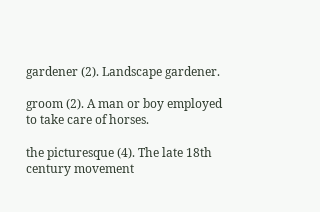gardener (2). Landscape gardener.

groom (2). A man or boy employed to take care of horses.

the picturesque (4). The late 18th century movement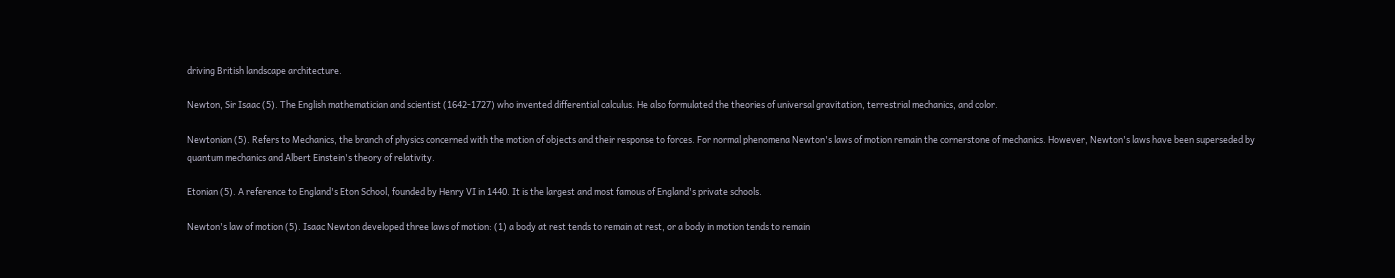driving British landscape architecture.

Newton, Sir Isaac (5). The English mathematician and scientist (1642-1727) who invented differential calculus. He also formulated the theories of universal gravitation, terrestrial mechanics, and color.

Newtonian (5). Refers to Mechanics, the branch of physics concerned with the motion of objects and their response to forces. For normal phenomena Newton's laws of motion remain the cornerstone of mechanics. However, Newton's laws have been superseded by quantum mechanics and Albert Einstein's theory of relativity.

Etonian (5). A reference to England's Eton School, founded by Henry VI in 1440. It is the largest and most famous of England's private schools.

Newton's law of motion (5). Isaac Newton developed three laws of motion: (1) a body at rest tends to remain at rest, or a body in motion tends to remain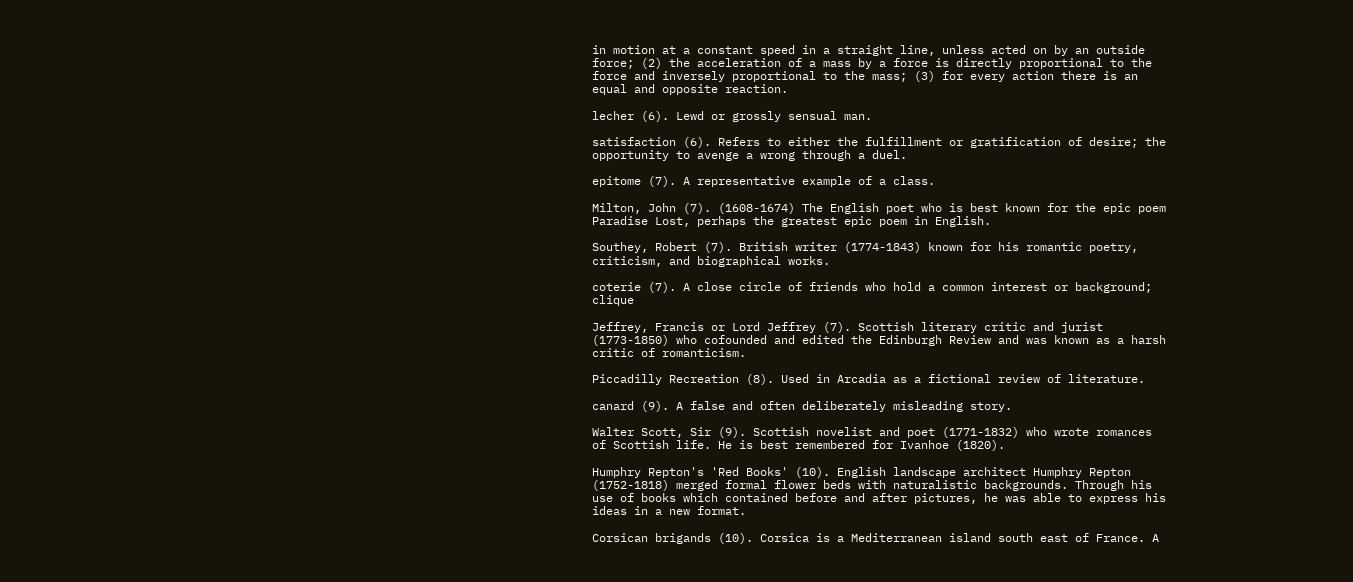in motion at a constant speed in a straight line, unless acted on by an outside force; (2) the acceleration of a mass by a force is directly proportional to the force and inversely proportional to the mass; (3) for every action there is an equal and opposite reaction.

lecher (6). Lewd or grossly sensual man.

satisfaction (6). Refers to either the fulfillment or gratification of desire; the opportunity to avenge a wrong through a duel.

epitome (7). A representative example of a class.

Milton, John (7). (1608-1674) The English poet who is best known for the epic poem Paradise Lost, perhaps the greatest epic poem in English.

Southey, Robert (7). British writer (1774-1843) known for his romantic poetry, criticism, and biographical works.

coterie (7). A close circle of friends who hold a common interest or background; clique

Jeffrey, Francis or Lord Jeffrey (7). Scottish literary critic and jurist (1773-1850) who cofounded and edited the Edinburgh Review and was known as a harsh critic of romanticism.

Piccadilly Recreation (8). Used in Arcadia as a fictional review of literature.

canard (9). A false and often deliberately misleading story.

Walter Scott, Sir (9). Scottish novelist and poet (1771-1832) who wrote romances of Scottish life. He is best remembered for Ivanhoe (1820).

Humphry Repton's 'Red Books' (10). English landscape architect Humphry Repton (1752-1818) merged formal flower beds with naturalistic backgrounds. Through his use of books which contained before and after pictures, he was able to express his ideas in a new format.

Corsican brigands (10). Corsica is a Mediterranean island south east of France. A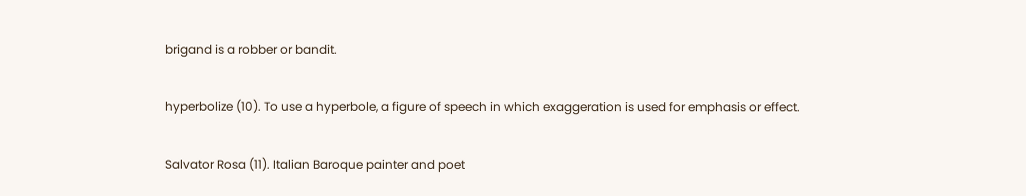brigand is a robber or bandit.

hyperbolize (10). To use a hyperbole, a figure of speech in which exaggeration is used for emphasis or effect.

Salvator Rosa (11). Italian Baroque painter and poet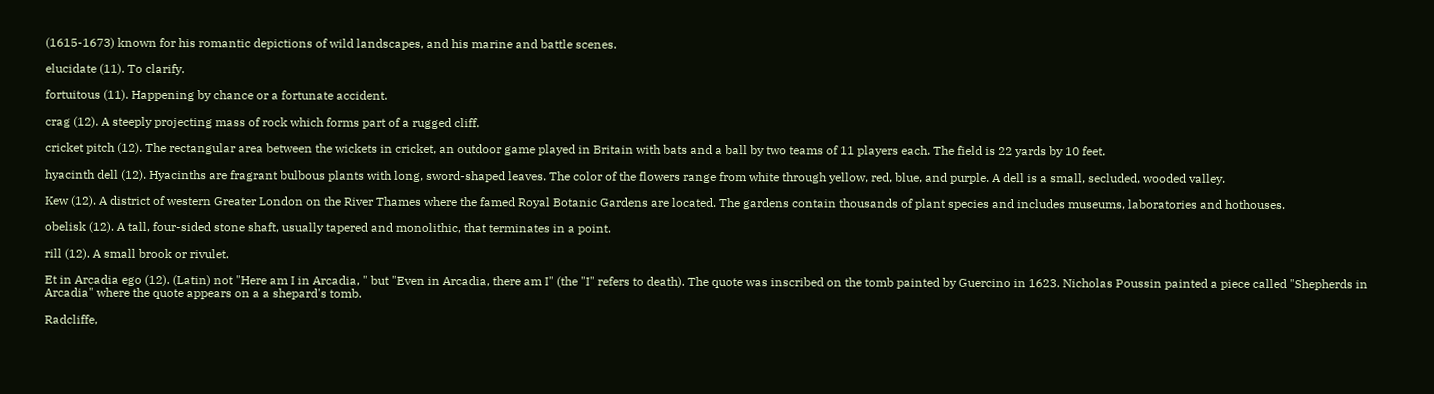(1615-1673) known for his romantic depictions of wild landscapes, and his marine and battle scenes.

elucidate (11). To clarify.

fortuitous (11). Happening by chance or a fortunate accident.

crag (12). A steeply projecting mass of rock which forms part of a rugged cliff.

cricket pitch (12). The rectangular area between the wickets in cricket, an outdoor game played in Britain with bats and a ball by two teams of 11 players each. The field is 22 yards by 10 feet.

hyacinth dell (12). Hyacinths are fragrant bulbous plants with long, sword-shaped leaves. The color of the flowers range from white through yellow, red, blue, and purple. A dell is a small, secluded, wooded valley.

Kew (12). A district of western Greater London on the River Thames where the famed Royal Botanic Gardens are located. The gardens contain thousands of plant species and includes museums, laboratories and hothouses.

obelisk (12). A tall, four-sided stone shaft, usually tapered and monolithic, that terminates in a point.

rill (12). A small brook or rivulet.

Et in Arcadia ego (12). (Latin) not "Here am I in Arcadia, " but "Even in Arcadia, there am I" (the "I" refers to death). The quote was inscribed on the tomb painted by Guercino in 1623. Nicholas Poussin painted a piece called "Shepherds in Arcadia" where the quote appears on a a shepard's tomb.

Radcliffe,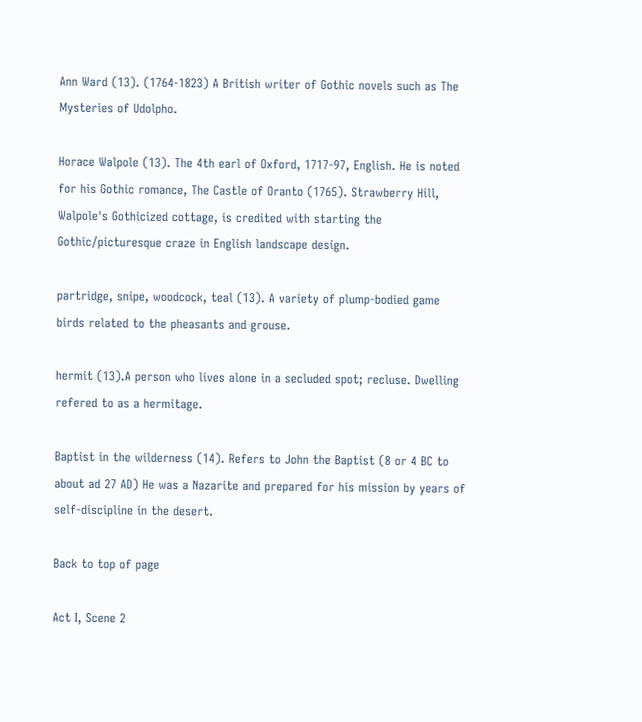Ann Ward (13). (1764-1823) A British writer of Gothic novels such as The Mysteries of Udolpho.

Horace Walpole (13). The 4th earl of Oxford, 1717-97, English. He is noted for his Gothic romance, The Castle of Oranto (1765). Strawberry Hill, Walpole's Gothicized cottage, is credited with starting the Gothic/picturesque craze in English landscape design.

partridge, snipe, woodcock, teal (13). A variety of plump-bodied game birds related to the pheasants and grouse.

hermit (13).A person who lives alone in a secluded spot; recluse. Dwelling refered to as a hermitage.

Baptist in the wilderness (14). Refers to John the Baptist (8 or 4 BC to about ad 27 AD) He was a Nazarite and prepared for his mission by years of self-discipline in the desert.

Back to top of page

Act I, Scene 2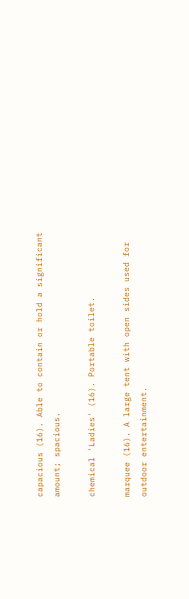capacious (16). Able to contain or hold a significant amount; spacious.

chemical 'Ladies' (16). Portable toilet.

marquee (16). A large tent with open sides used for outdoor entertainment.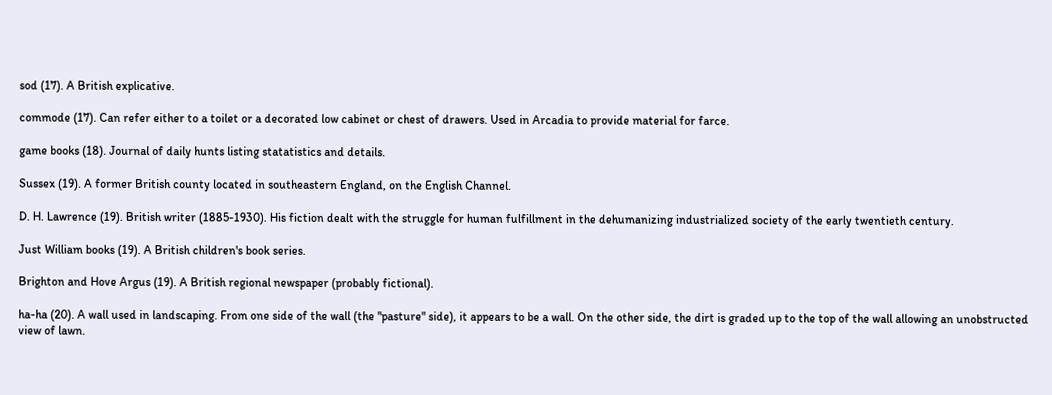sod (17). A British explicative.

commode (17). Can refer either to a toilet or a decorated low cabinet or chest of drawers. Used in Arcadia to provide material for farce.

game books (18). Journal of daily hunts listing statatistics and details.

Sussex (19). A former British county located in southeastern England, on the English Channel.

D. H. Lawrence (19). British writer (1885-1930). His fiction dealt with the struggle for human fulfillment in the dehumanizing industrialized society of the early twentieth century.

Just William books (19). A British children's book series.

Brighton and Hove Argus (19). A British regional newspaper (probably fictional).

ha-ha (20). A wall used in landscaping. From one side of the wall (the "pasture" side), it appears to be a wall. On the other side, the dirt is graded up to the top of the wall allowing an unobstructed view of lawn.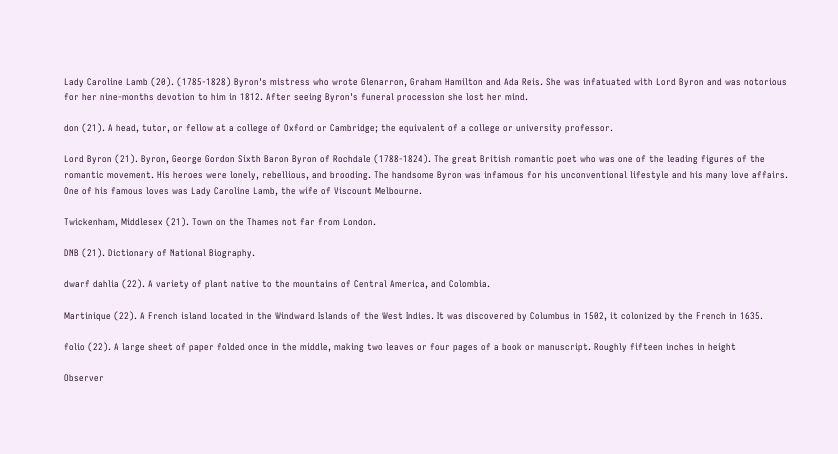Lady Caroline Lamb (20). (1785-1828) Byron's mistress who wrote Glenarron, Graham Hamilton and Ada Reis. She was infatuated with Lord Byron and was notorious for her nine-months devotion to him in 1812. After seeing Byron's funeral procession she lost her mind.

don (21). A head, tutor, or fellow at a college of Oxford or Cambridge; the equivalent of a college or university professor.

Lord Byron (21). Byron, George Gordon Sixth Baron Byron of Rochdale (1788-1824). The great British romantic poet who was one of the leading figures of the romantic movement. His heroes were lonely, rebellious, and brooding. The handsome Byron was infamous for his unconventional lifestyle and his many love affairs. One of his famous loves was Lady Caroline Lamb, the wife of Viscount Melbourne.

Twickenham, Middlesex (21). Town on the Thames not far from London.

DNB (21). Dictionary of National Biography.

dwarf dahlia (22). A variety of plant native to the mountains of Central America, and Colombia.

Martinique (22). A French island located in the Windward Islands of the West Indies. It was discovered by Columbus in 1502, it colonized by the French in 1635.

folio (22). A large sheet of paper folded once in the middle, making two leaves or four pages of a book or manuscript. Roughly fifteen inches in height

Observer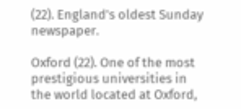(22). England's oldest Sunday newspaper.

Oxford (22). One of the most prestigious universities in the world located at Oxford,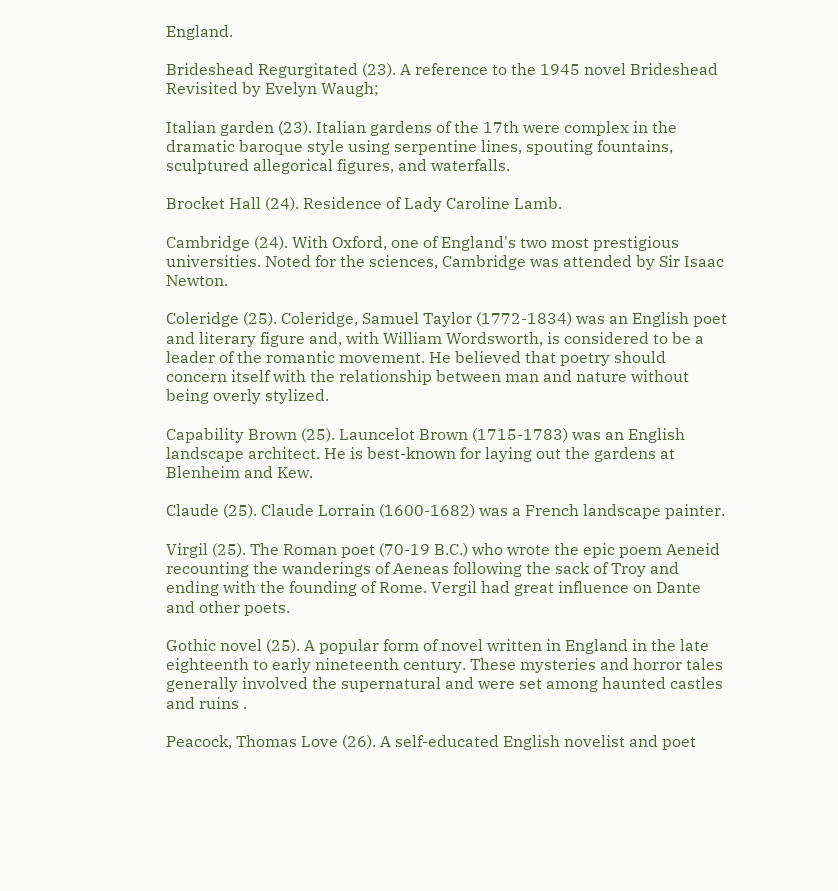England.

Brideshead Regurgitated (23). A reference to the 1945 novel Brideshead Revisited by Evelyn Waugh;

Italian garden (23). Italian gardens of the 17th were complex in the dramatic baroque style using serpentine lines, spouting fountains, sculptured allegorical figures, and waterfalls.

Brocket Hall (24). Residence of Lady Caroline Lamb.

Cambridge (24). With Oxford, one of England's two most prestigious universities. Noted for the sciences, Cambridge was attended by Sir Isaac Newton.

Coleridge (25). Coleridge, Samuel Taylor (1772-1834) was an English poet and literary figure and, with William Wordsworth, is considered to be a leader of the romantic movement. He believed that poetry should concern itself with the relationship between man and nature without being overly stylized.

Capability Brown (25). Launcelot Brown (1715-1783) was an English landscape architect. He is best-known for laying out the gardens at Blenheim and Kew.

Claude (25). Claude Lorrain (1600-1682) was a French landscape painter.

Virgil (25). The Roman poet (70-19 B.C.) who wrote the epic poem Aeneid recounting the wanderings of Aeneas following the sack of Troy and ending with the founding of Rome. Vergil had great influence on Dante and other poets.

Gothic novel (25). A popular form of novel written in England in the late eighteenth to early nineteenth century. These mysteries and horror tales generally involved the supernatural and were set among haunted castles and ruins .

Peacock, Thomas Love (26). A self-educated English novelist and poet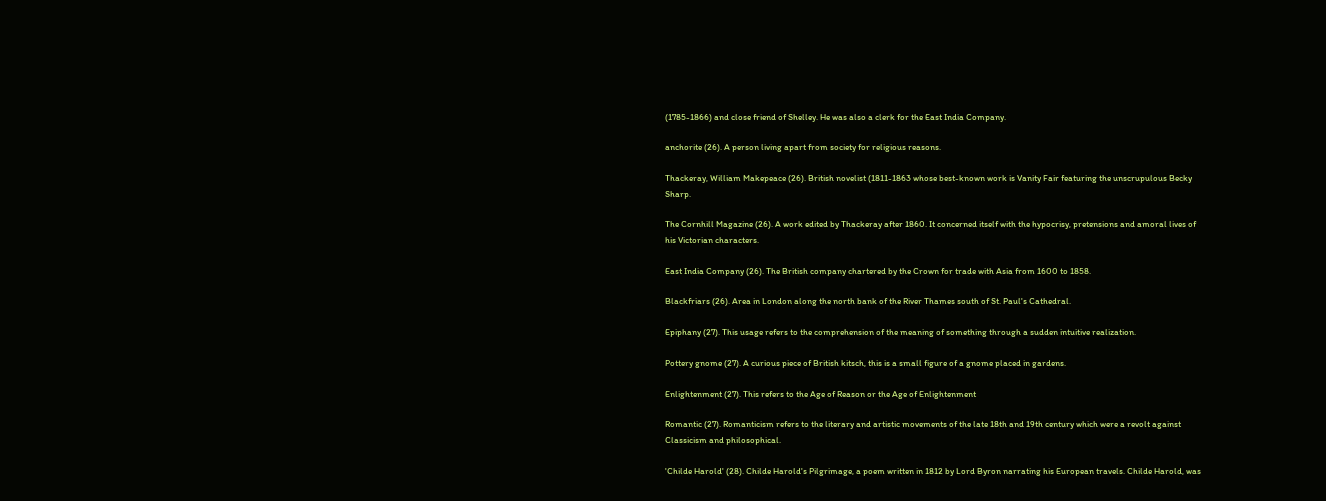(1785-1866) and close friend of Shelley. He was also a clerk for the East India Company.

anchorite (26). A person living apart from society for religious reasons.

Thackeray, William Makepeace (26). British novelist (1811-1863 whose best-known work is Vanity Fair featuring the unscrupulous Becky Sharp.

The Cornhill Magazine (26). A work edited by Thackeray after 1860. It concerned itself with the hypocrisy, pretensions and amoral lives of his Victorian characters.

East India Company (26). The British company chartered by the Crown for trade with Asia from 1600 to 1858.

Blackfriars (26). Area in London along the north bank of the River Thames south of St. Paul's Cathedral.

Epiphany (27). This usage refers to the comprehension of the meaning of something through a sudden intuitive realization.

Pottery gnome (27). A curious piece of British kitsch, this is a small figure of a gnome placed in gardens.

Enlightenment (27). This refers to the Age of Reason or the Age of Enlightenment

Romantic (27). Romanticism refers to the literary and artistic movements of the late 18th and 19th century which were a revolt against Classicism and philosophical.

'Childe Harold' (28). Childe Harold's Pilgrimage, a poem written in 1812 by Lord Byron narrating his European travels. Childe Harold, was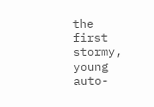the first stormy, young auto-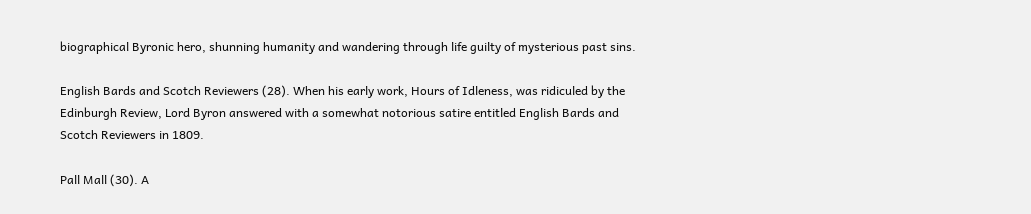biographical Byronic hero, shunning humanity and wandering through life guilty of mysterious past sins.

English Bards and Scotch Reviewers (28). When his early work, Hours of Idleness, was ridiculed by the Edinburgh Review, Lord Byron answered with a somewhat notorious satire entitled English Bards and Scotch Reviewers in 1809.

Pall Mall (30). A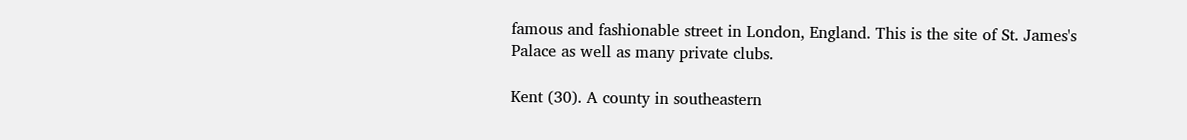famous and fashionable street in London, England. This is the site of St. James's Palace as well as many private clubs.

Kent (30). A county in southeastern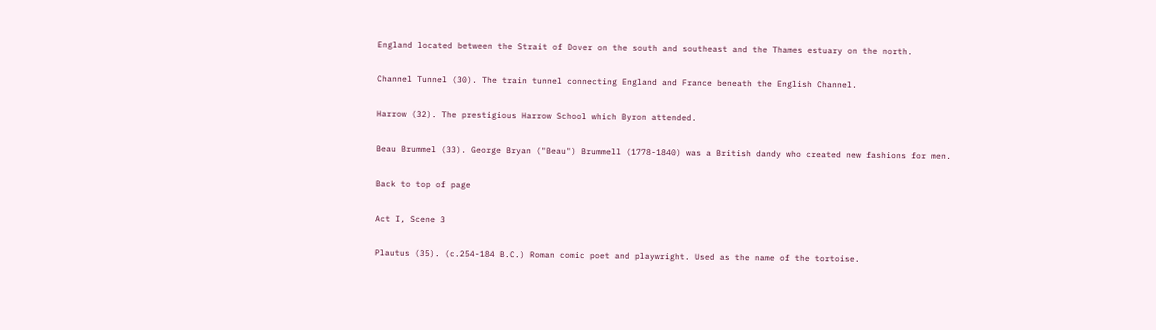England located between the Strait of Dover on the south and southeast and the Thames estuary on the north.

Channel Tunnel (30). The train tunnel connecting England and France beneath the English Channel.

Harrow (32). The prestigious Harrow School which Byron attended.

Beau Brummel (33). George Bryan ("Beau") Brummell (1778-1840) was a British dandy who created new fashions for men.

Back to top of page

Act I, Scene 3

Plautus (35). (c.254-184 B.C.) Roman comic poet and playwright. Used as the name of the tortoise.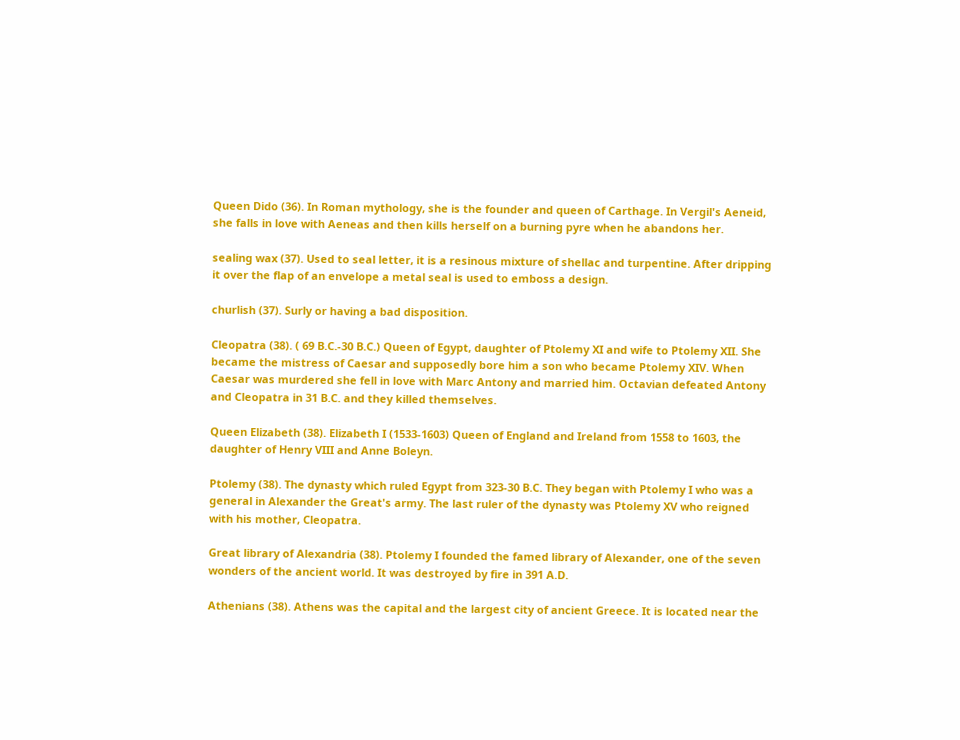Queen Dido (36). In Roman mythology, she is the founder and queen of Carthage. In Vergil's Aeneid, she falls in love with Aeneas and then kills herself on a burning pyre when he abandons her.

sealing wax (37). Used to seal letter, it is a resinous mixture of shellac and turpentine. After dripping it over the flap of an envelope a metal seal is used to emboss a design.

churlish (37). Surly or having a bad disposition.

Cleopatra (38). ( 69 B.C.-30 B.C.) Queen of Egypt, daughter of Ptolemy XI and wife to Ptolemy XII. She became the mistress of Caesar and supposedly bore him a son who became Ptolemy XIV. When Caesar was murdered she fell in love with Marc Antony and married him. Octavian defeated Antony and Cleopatra in 31 B.C. and they killed themselves.

Queen Elizabeth (38). Elizabeth I (1533-1603) Queen of England and Ireland from 1558 to 1603, the daughter of Henry VIII and Anne Boleyn.

Ptolemy (38). The dynasty which ruled Egypt from 323-30 B.C. They began with Ptolemy I who was a general in Alexander the Great's army. The last ruler of the dynasty was Ptolemy XV who reigned with his mother, Cleopatra.

Great library of Alexandria (38). Ptolemy I founded the famed library of Alexander, one of the seven wonders of the ancient world. It was destroyed by fire in 391 A.D.

Athenians (38). Athens was the capital and the largest city of ancient Greece. It is located near the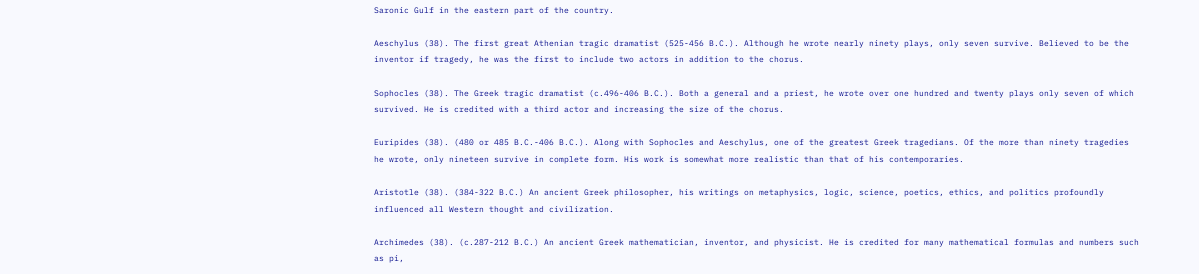Saronic Gulf in the eastern part of the country.

Aeschylus (38). The first great Athenian tragic dramatist (525-456 B.C.). Although he wrote nearly ninety plays, only seven survive. Believed to be the inventor if tragedy, he was the first to include two actors in addition to the chorus.

Sophocles (38). The Greek tragic dramatist (c.496-406 B.C.). Both a general and a priest, he wrote over one hundred and twenty plays only seven of which survived. He is credited with a third actor and increasing the size of the chorus.

Euripides (38). (480 or 485 B.C.-406 B.C.). Along with Sophocles and Aeschylus, one of the greatest Greek tragedians. Of the more than ninety tragedies he wrote, only nineteen survive in complete form. His work is somewhat more realistic than that of his contemporaries.

Aristotle (38). (384-322 B.C.) An ancient Greek philosopher, his writings on metaphysics, logic, science, poetics, ethics, and politics profoundly influenced all Western thought and civilization.

Archimedes (38). (c.287-212 B.C.) An ancient Greek mathematician, inventor, and physicist. He is credited for many mathematical formulas and numbers such as pi,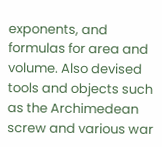exponents, and formulas for area and volume. Also devised tools and objects such as the Archimedean screw and various war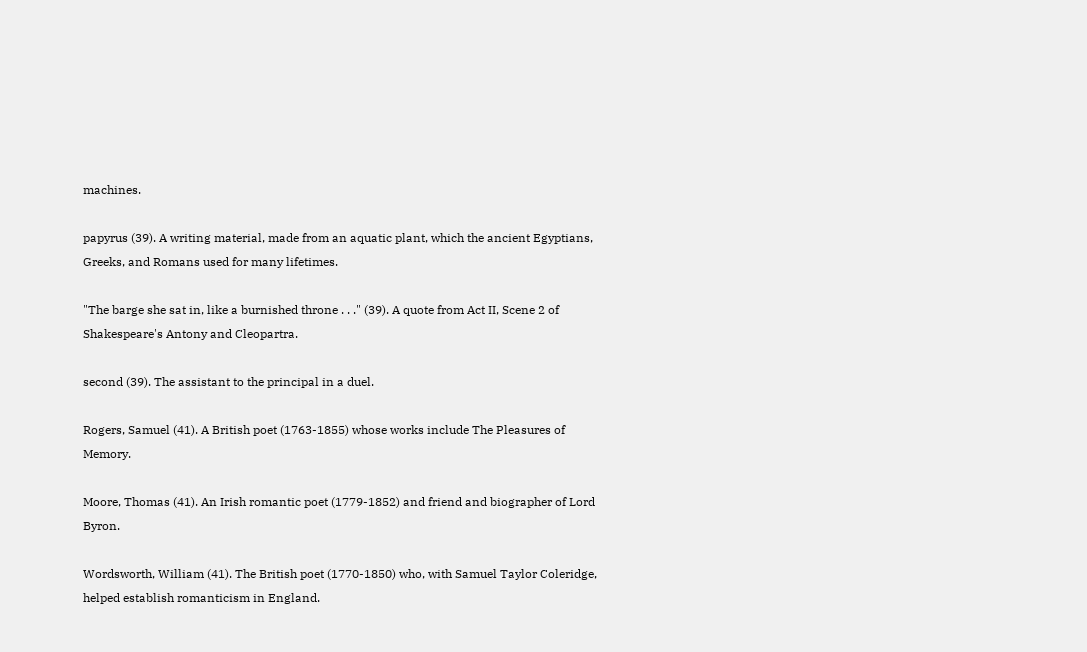machines.

papyrus (39). A writing material, made from an aquatic plant, which the ancient Egyptians, Greeks, and Romans used for many lifetimes.

"The barge she sat in, like a burnished throne . . ." (39). A quote from Act II, Scene 2 of Shakespeare's Antony and Cleopartra.

second (39). The assistant to the principal in a duel.

Rogers, Samuel (41). A British poet (1763-1855) whose works include The Pleasures of Memory.

Moore, Thomas (41). An Irish romantic poet (1779-1852) and friend and biographer of Lord Byron.

Wordsworth, William (41). The British poet (1770-1850) who, with Samuel Taylor Coleridge, helped establish romanticism in England.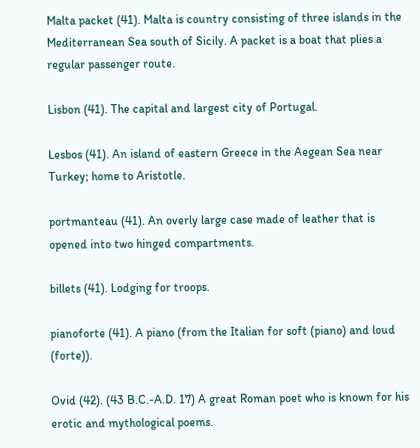Malta packet (41). Malta is country consisting of three islands in the Mediterranean Sea south of Sicily. A packet is a boat that plies a regular passenger route.

Lisbon (41). The capital and largest city of Portugal.

Lesbos (41). An island of eastern Greece in the Aegean Sea near Turkey; home to Aristotle.

portmanteau (41). An overly large case made of leather that is opened into two hinged compartments.

billets (41). Lodging for troops.

pianoforte (41). A piano (from the Italian for soft (piano) and loud (forte)).

Ovid (42). (43 B.C.-A.D. 17) A great Roman poet who is known for his erotic and mythological poems.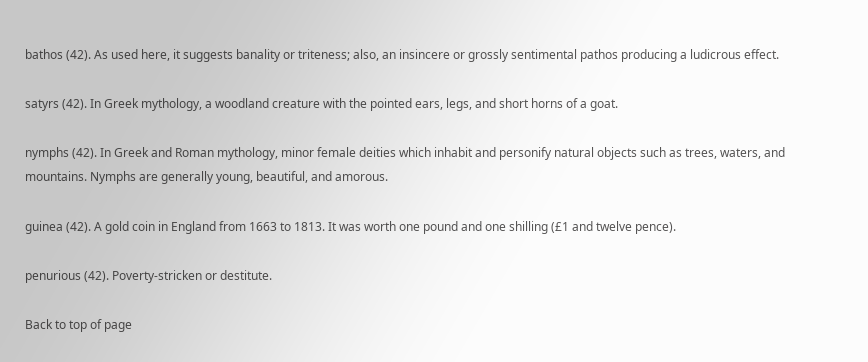bathos (42). As used here, it suggests banality or triteness; also, an insincere or grossly sentimental pathos producing a ludicrous effect.

satyrs (42). In Greek mythology, a woodland creature with the pointed ears, legs, and short horns of a goat.

nymphs (42). In Greek and Roman mythology, minor female deities which inhabit and personify natural objects such as trees, waters, and mountains. Nymphs are generally young, beautiful, and amorous.

guinea (42). A gold coin in England from 1663 to 1813. It was worth one pound and one shilling (£1 and twelve pence).

penurious (42). Poverty-stricken or destitute.

Back to top of page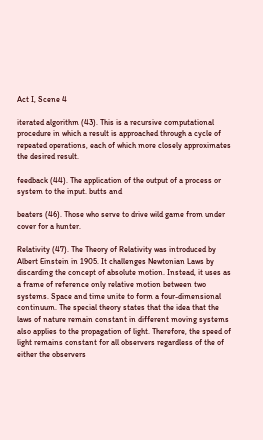Act I, Scene 4

iterated algorithm (43). This is a recursive computational procedure in which a result is approached through a cycle of repeated operations, each of which more closely approximates the desired result.

feedback (44). The application of the output of a process or system to the input. butts and

beaters (46). Those who serve to drive wild game from under cover for a hunter.

Relativity (47). The Theory of Relativity was introduced by Albert Einstein in 1905. It challenges Newtonian Laws by discarding the concept of absolute motion. Instead, it uses as a frame of reference only relative motion between two systems. Space and time unite to form a four-dimensional continuum. The special theory states that the idea that the laws of nature remain constant in different moving systems also applies to the propagation of light. Therefore, the speed of light remains constant for all observers regardless of the of either the observers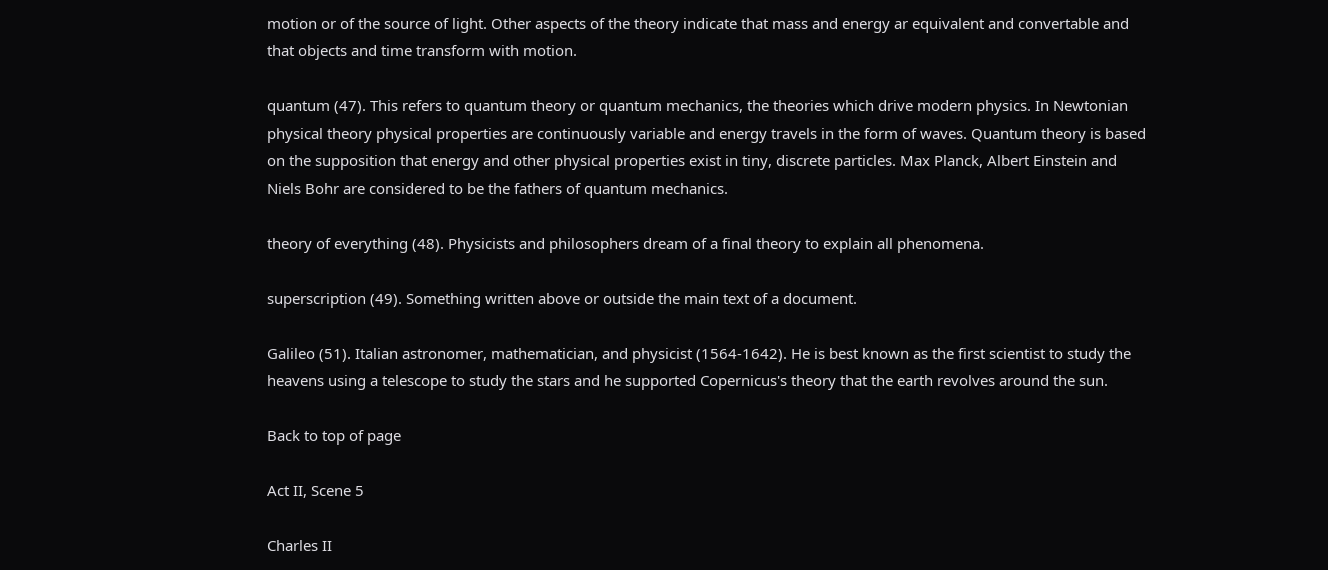motion or of the source of light. Other aspects of the theory indicate that mass and energy ar equivalent and convertable and that objects and time transform with motion.

quantum (47). This refers to quantum theory or quantum mechanics, the theories which drive modern physics. In Newtonian physical theory physical properties are continuously variable and energy travels in the form of waves. Quantum theory is based on the supposition that energy and other physical properties exist in tiny, discrete particles. Max Planck, Albert Einstein and Niels Bohr are considered to be the fathers of quantum mechanics.

theory of everything (48). Physicists and philosophers dream of a final theory to explain all phenomena.

superscription (49). Something written above or outside the main text of a document.

Galileo (51). Italian astronomer, mathematician, and physicist (1564-1642). He is best known as the first scientist to study the heavens using a telescope to study the stars and he supported Copernicus's theory that the earth revolves around the sun.

Back to top of page

Act II, Scene 5

Charles II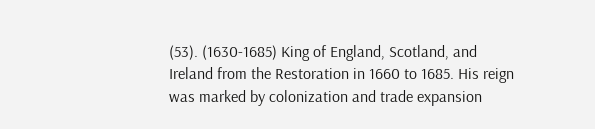(53). (1630-1685) King of England, Scotland, and Ireland from the Restoration in 1660 to 1685. His reign was marked by colonization and trade expansion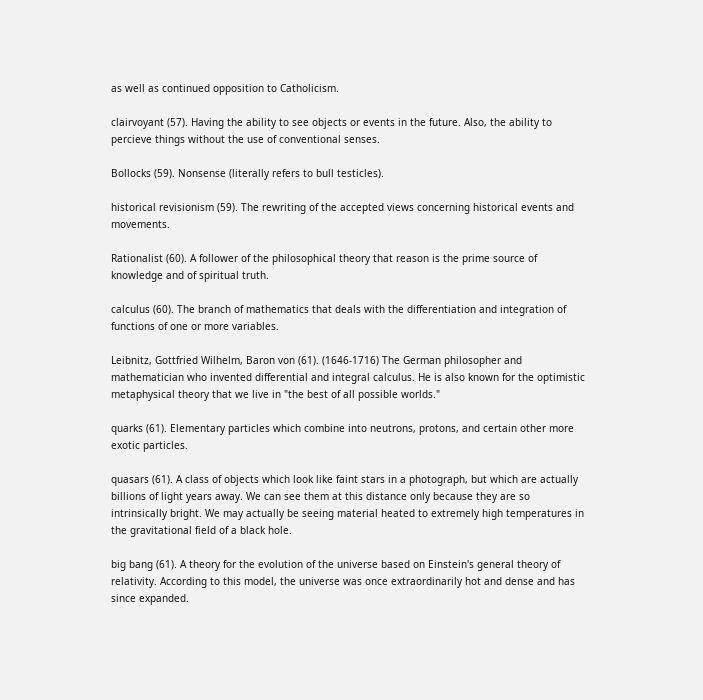as well as continued opposition to Catholicism.

clairvoyant (57). Having the ability to see objects or events in the future. Also, the ability to percieve things without the use of conventional senses.

Bollocks (59). Nonsense (literally refers to bull testicles).

historical revisionism (59). The rewriting of the accepted views concerning historical events and movements.

Rationalist (60). A follower of the philosophical theory that reason is the prime source of knowledge and of spiritual truth.

calculus (60). The branch of mathematics that deals with the differentiation and integration of functions of one or more variables.

Leibnitz, Gottfried Wilhelm, Baron von (61). (1646-1716) The German philosopher and mathematician who invented differential and integral calculus. He is also known for the optimistic metaphysical theory that we live in "the best of all possible worlds."

quarks (61). Elementary particles which combine into neutrons, protons, and certain other more exotic particles.

quasars (61). A class of objects which look like faint stars in a photograph, but which are actually billions of light years away. We can see them at this distance only because they are so intrinsically bright. We may actually be seeing material heated to extremely high temperatures in the gravitational field of a black hole.

big bang (61). A theory for the evolution of the universe based on Einstein's general theory of relativity. According to this model, the universe was once extraordinarily hot and dense and has since expanded.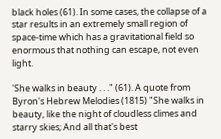black holes (61). In some cases, the collapse of a star results in an extremely small region of space-time which has a gravitational field so enormous that nothing can escape, not even light.

'She walks in beauty . . ." (61). A quote from Byron's Hebrew Melodies (1815) "She walks in beauty, like the night of cloudless climes and starry skies; And all that's best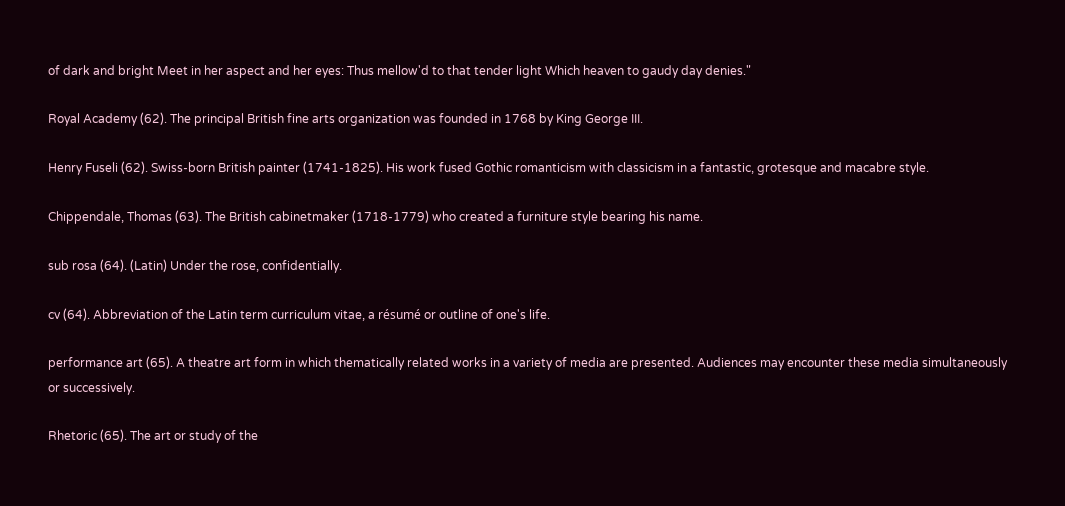of dark and bright Meet in her aspect and her eyes: Thus mellow'd to that tender light Which heaven to gaudy day denies."

Royal Academy (62). The principal British fine arts organization was founded in 1768 by King George III.

Henry Fuseli (62). Swiss-born British painter (1741-1825). His work fused Gothic romanticism with classicism in a fantastic, grotesque and macabre style.

Chippendale, Thomas (63). The British cabinetmaker (1718-1779) who created a furniture style bearing his name.

sub rosa (64). (Latin) Under the rose, confidentially.

cv (64). Abbreviation of the Latin term curriculum vitae, a résumé or outline of one's life.

performance art (65). A theatre art form in which thematically related works in a variety of media are presented. Audiences may encounter these media simultaneously or successively.

Rhetoric (65). The art or study of the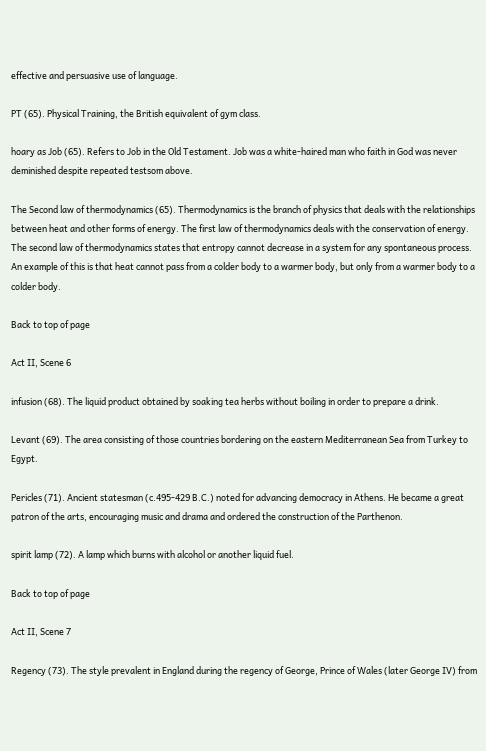effective and persuasive use of language.

PT (65). Physical Training, the British equivalent of gym class.

hoary as Job (65). Refers to Job in the Old Testament. Job was a white-haired man who faith in God was never deminished despite repeated testsom above.

The Second law of thermodynamics (65). Thermodynamics is the branch of physics that deals with the relationships between heat and other forms of energy. The first law of thermodynamics deals with the conservation of energy. The second law of thermodynamics states that entropy cannot decrease in a system for any spontaneous process. An example of this is that heat cannot pass from a colder body to a warmer body, but only from a warmer body to a colder body.

Back to top of page

Act II, Scene 6

infusion (68). The liquid product obtained by soaking tea herbs without boiling in order to prepare a drink.

Levant (69). The area consisting of those countries bordering on the eastern Mediterranean Sea from Turkey to Egypt.

Pericles (71). Ancient statesman (c.495-429 B.C.) noted for advancing democracy in Athens. He became a great patron of the arts, encouraging music and drama and ordered the construction of the Parthenon.

spirit lamp (72). A lamp which burns with alcohol or another liquid fuel.

Back to top of page

Act II, Scene 7

Regency (73). The style prevalent in England during the regency of George, Prince of Wales (later George IV) from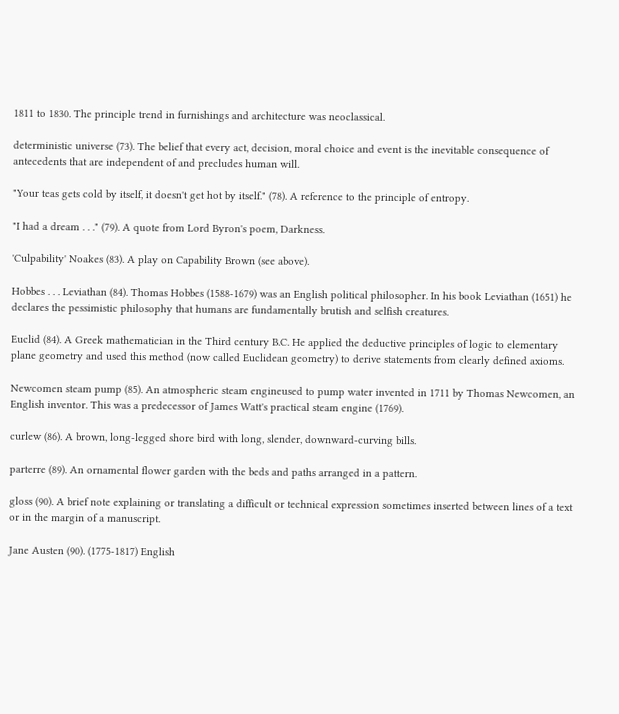1811 to 1830. The principle trend in furnishings and architecture was neoclassical.

deterministic universe (73). The belief that every act, decision, moral choice and event is the inevitable consequence of antecedents that are independent of and precludes human will.

"Your teas gets cold by itself, it doesn't get hot by itself." (78). A reference to the principle of entropy.

"I had a dream . . ." (79). A quote from Lord Byron's poem, Darkness.

'Culpability' Noakes (83). A play on Capability Brown (see above).

Hobbes . . . Leviathan (84). Thomas Hobbes (1588-1679) was an English political philosopher. In his book Leviathan (1651) he declares the pessimistic philosophy that humans are fundamentally brutish and selfish creatures.

Euclid (84). A Greek mathematician in the Third century B.C. He applied the deductive principles of logic to elementary plane geometry and used this method (now called Euclidean geometry) to derive statements from clearly defined axioms.

Newcomen steam pump (85). An atmospheric steam engineused to pump water invented in 1711 by Thomas Newcomen, an English inventor. This was a predecessor of James Watt's practical steam engine (1769).

curlew (86). A brown, long-legged shore bird with long, slender, downward-curving bills.

parterre (89). An ornamental flower garden with the beds and paths arranged in a pattern.

gloss (90). A brief note explaining or translating a difficult or technical expression sometimes inserted between lines of a text or in the margin of a manuscript.

Jane Austen (90). (1775-1817) English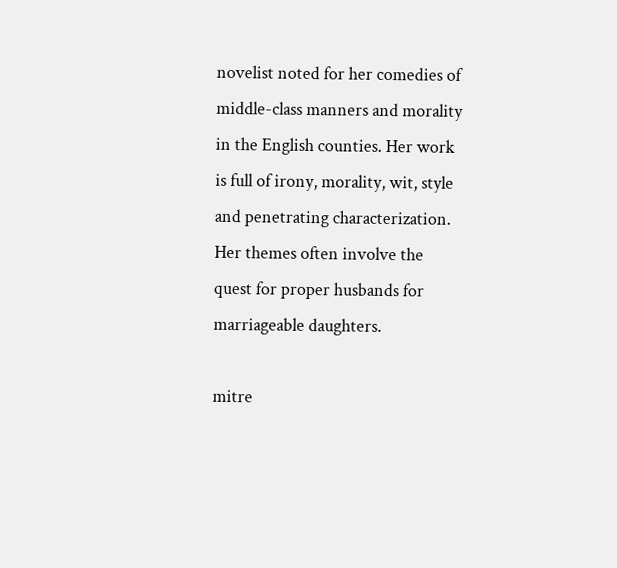novelist noted for her comedies of middle-class manners and morality in the English counties. Her work is full of irony, morality, wit, style and penetrating characterization. Her themes often involve the quest for proper husbands for marriageable daughters.

mitre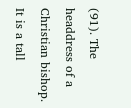(91). The headdress of a Christian bishop. It is a tall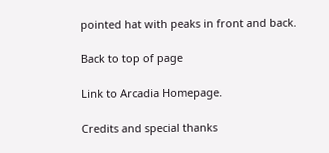pointed hat with peaks in front and back.

Back to top of page

Link to Arcadia Homepage.

Credits and special thanks